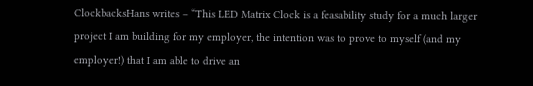ClockbacksHans writes – “This LED Matrix Clock is a feasability study for a much larger project I am building for my employer, the intention was to prove to myself (and my employer!) that I am able to drive an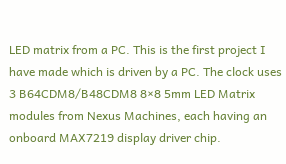LED matrix from a PC. This is the first project I have made which is driven by a PC. The clock uses 3 B64CDM8/B48CDM8 8×8 5mm LED Matrix modules from Nexus Machines, each having an onboard MAX7219 display driver chip.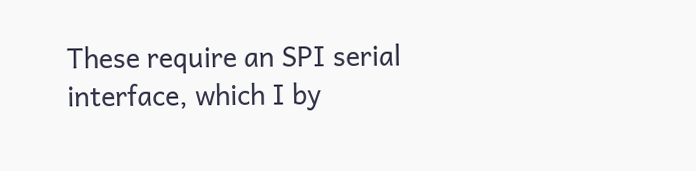These require an SPI serial interface, which I by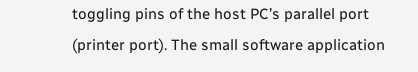toggling pins of the host PC’s parallel port (printer port). The small software application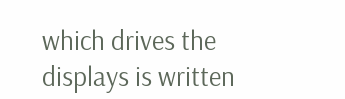which drives the displays is written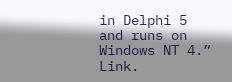in Delphi 5 and runs on Windows NT 4.” Link.